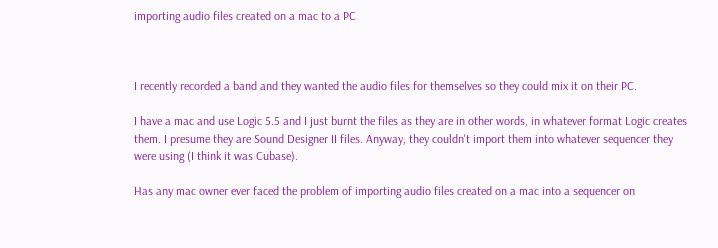importing audio files created on a mac to a PC



I recently recorded a band and they wanted the audio files for themselves so they could mix it on their PC.

I have a mac and use Logic 5.5 and I just burnt the files as they are in other words, in whatever format Logic creates them. I presume they are Sound Designer II files. Anyway, they couldn't import them into whatever sequencer they were using (I think it was Cubase).

Has any mac owner ever faced the problem of importing audio files created on a mac into a sequencer on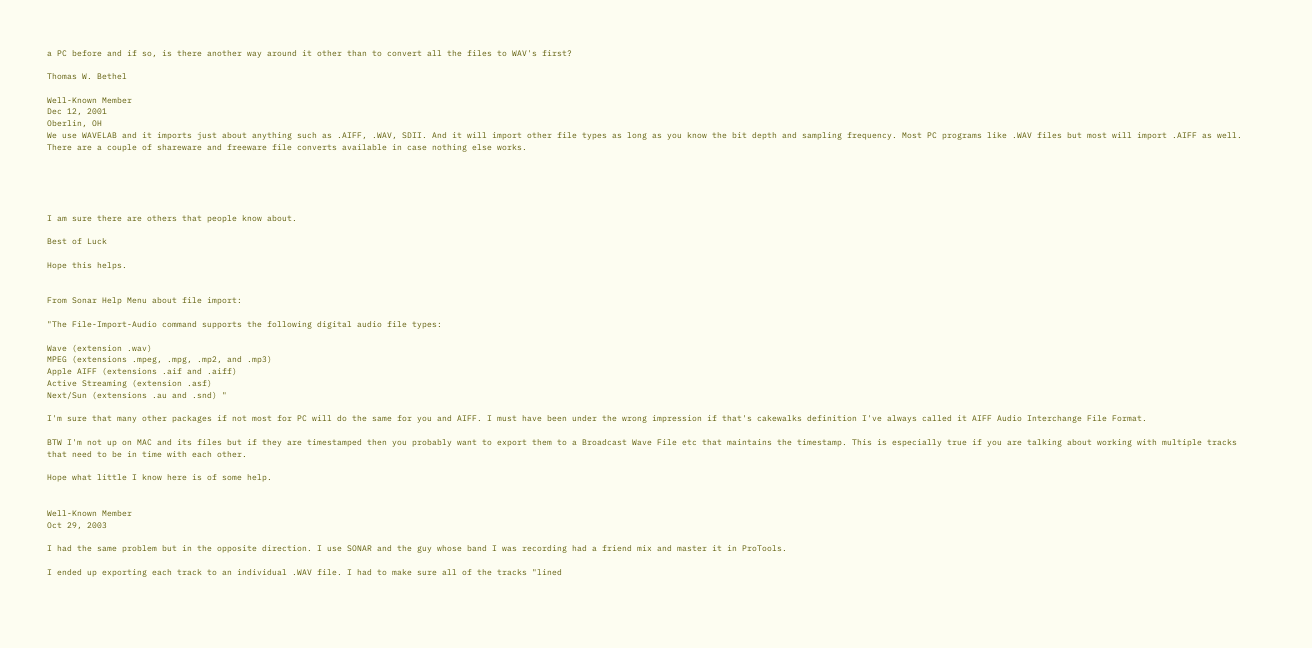a PC before and if so, is there another way around it other than to convert all the files to WAV's first?

Thomas W. Bethel

Well-Known Member
Dec 12, 2001
Oberlin, OH
We use WAVELAB and it imports just about anything such as .AIFF, .WAV, SDII. And it will import other file types as long as you know the bit depth and sampling frequency. Most PC programs like .WAV files but most will import .AIFF as well. There are a couple of shareware and freeware file converts available in case nothing else works.





I am sure there are others that people know about.

Best of Luck

Hope this helps.


From Sonar Help Menu about file import:

"The File-Import-Audio command supports the following digital audio file types:

Wave (extension .wav)
MPEG (extensions .mpeg, .mpg, .mp2, and .mp3)
Apple AIFF (extensions .aif and .aiff)
Active Streaming (extension .asf)
Next/Sun (extensions .au and .snd) "

I'm sure that many other packages if not most for PC will do the same for you and AIFF. I must have been under the wrong impression if that's cakewalks definition I've always called it AIFF Audio Interchange File Format.

BTW I'm not up on MAC and its files but if they are timestamped then you probably want to export them to a Broadcast Wave File etc that maintains the timestamp. This is especially true if you are talking about working with multiple tracks that need to be in time with each other.

Hope what little I know here is of some help.


Well-Known Member
Oct 29, 2003

I had the same problem but in the opposite direction. I use SONAR and the guy whose band I was recording had a friend mix and master it in ProTools.

I ended up exporting each track to an individual .WAV file. I had to make sure all of the tracks "lined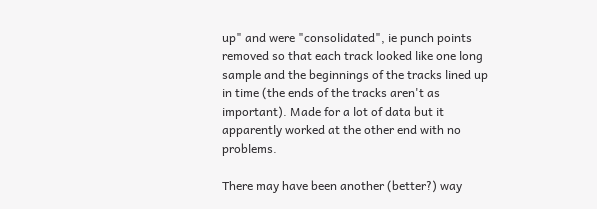up" and were "consolidated", ie punch points removed so that each track looked like one long sample and the beginnings of the tracks lined up in time (the ends of the tracks aren't as important). Made for a lot of data but it apparently worked at the other end with no problems.

There may have been another (better?) way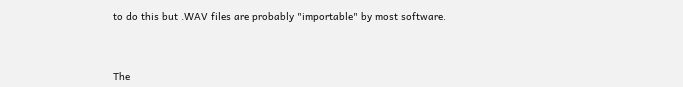to do this but .WAV files are probably "importable" by most software.



The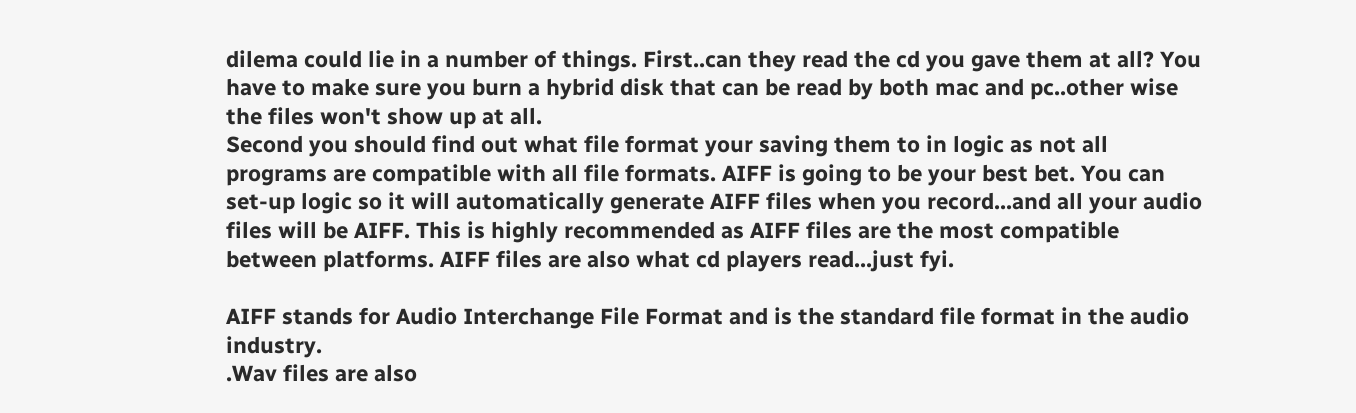dilema could lie in a number of things. First..can they read the cd you gave them at all? You have to make sure you burn a hybrid disk that can be read by both mac and pc..other wise the files won't show up at all.
Second you should find out what file format your saving them to in logic as not all programs are compatible with all file formats. AIFF is going to be your best bet. You can set-up logic so it will automatically generate AIFF files when you record...and all your audio files will be AIFF. This is highly recommended as AIFF files are the most compatible between platforms. AIFF files are also what cd players read...just fyi.

AIFF stands for Audio Interchange File Format and is the standard file format in the audio industry.
.Wav files are also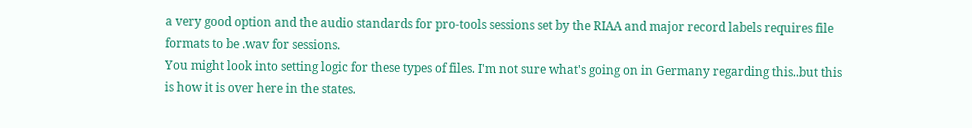a very good option and the audio standards for pro-tools sessions set by the RIAA and major record labels requires file formats to be .wav for sessions.
You might look into setting logic for these types of files. I'm not sure what's going on in Germany regarding this..but this is how it is over here in the states.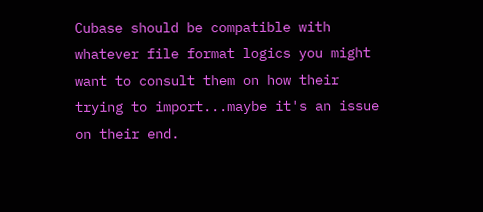Cubase should be compatible with whatever file format logics you might want to consult them on how their trying to import...maybe it's an issue on their end.